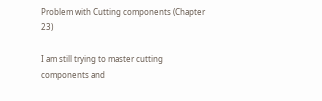Problem with Cutting components (Chapter 23)

I am still trying to master cutting components and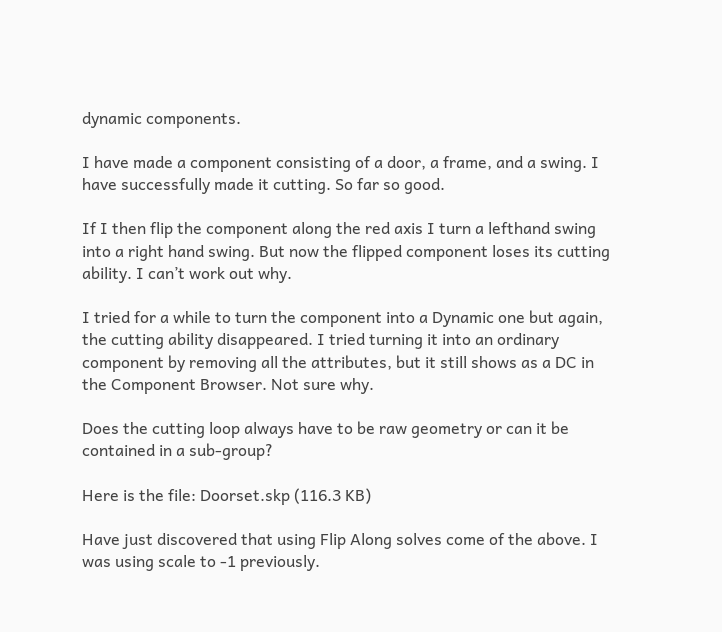dynamic components.

I have made a component consisting of a door, a frame, and a swing. I have successfully made it cutting. So far so good.

If I then flip the component along the red axis I turn a lefthand swing into a right hand swing. But now the flipped component loses its cutting ability. I can’t work out why.

I tried for a while to turn the component into a Dynamic one but again, the cutting ability disappeared. I tried turning it into an ordinary component by removing all the attributes, but it still shows as a DC in the Component Browser. Not sure why.

Does the cutting loop always have to be raw geometry or can it be contained in a sub-group?

Here is the file: Doorset.skp (116.3 KB)

Have just discovered that using Flip Along solves come of the above. I was using scale to -1 previously.